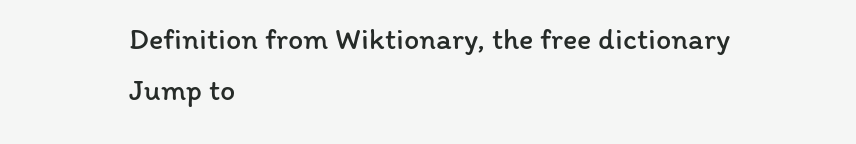Definition from Wiktionary, the free dictionary
Jump to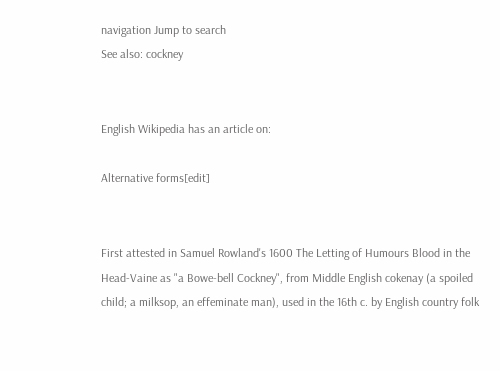navigation Jump to search
See also: cockney


English Wikipedia has an article on:

Alternative forms[edit]


First attested in Samuel Rowland's 1600 The Letting of Humours Blood in the Head-Vaine as "a Bowe-bell Cockney", from Middle English cokenay (a spoiled child; a milksop, an effeminate man), used in the 16th c. by English country folk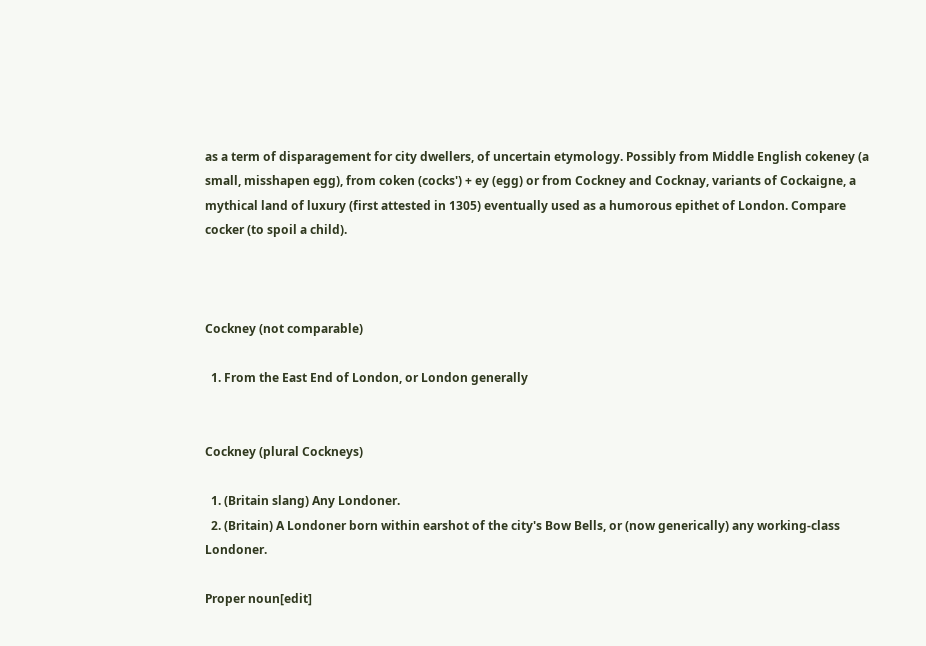as a term of disparagement for city dwellers, of uncertain etymology. Possibly from Middle English cokeney (a small, misshapen egg), from coken (cocks') + ey (egg) or from Cockney and Cocknay, variants of Cockaigne, a mythical land of luxury (first attested in 1305) eventually used as a humorous epithet of London. Compare cocker (to spoil a child).



Cockney (not comparable)

  1. From the East End of London, or London generally


Cockney (plural Cockneys)

  1. (Britain slang) Any Londoner.
  2. (Britain) A Londoner born within earshot of the city's Bow Bells, or (now generically) any working-class Londoner.

Proper noun[edit]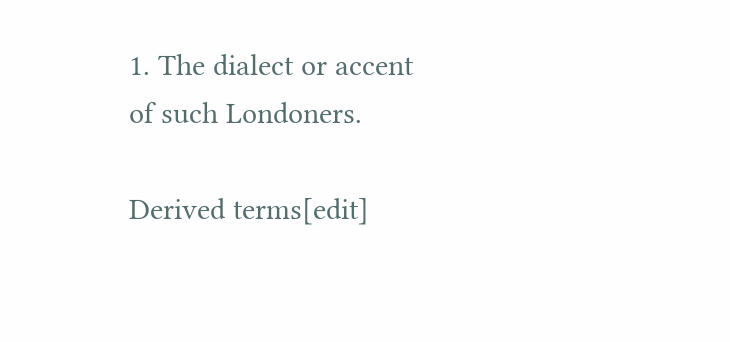1. The dialect or accent of such Londoners.

Derived terms[edit]